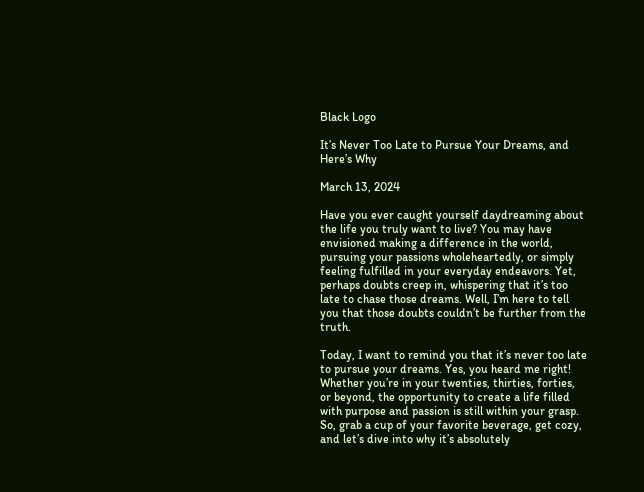Black Logo

It’s Never Too Late to Pursue Your Dreams, and Here’s Why

March 13, 2024

Have you ever caught yourself daydreaming about the life you truly want to live? You may have envisioned making a difference in the world, pursuing your passions wholeheartedly, or simply feeling fulfilled in your everyday endeavors. Yet, perhaps doubts creep in, whispering that it’s too late to chase those dreams. Well, I’m here to tell you that those doubts couldn’t be further from the truth.

Today, I want to remind you that it’s never too late to pursue your dreams. Yes, you heard me right! Whether you’re in your twenties, thirties, forties, or beyond, the opportunity to create a life filled with purpose and passion is still within your grasp. So, grab a cup of your favorite beverage, get cozy, and let’s dive into why it’s absolutely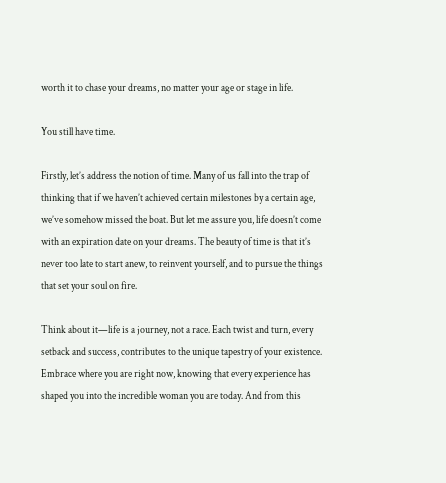worth it to chase your dreams, no matter your age or stage in life.

You still have time.

Firstly, let’s address the notion of time. Many of us fall into the trap of thinking that if we haven’t achieved certain milestones by a certain age, we’ve somehow missed the boat. But let me assure you, life doesn’t come with an expiration date on your dreams. The beauty of time is that it’s never too late to start anew, to reinvent yourself, and to pursue the things that set your soul on fire.

Think about it—life is a journey, not a race. Each twist and turn, every setback and success, contributes to the unique tapestry of your existence. Embrace where you are right now, knowing that every experience has shaped you into the incredible woman you are today. And from this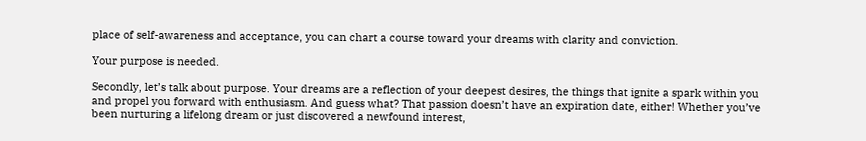place of self-awareness and acceptance, you can chart a course toward your dreams with clarity and conviction.

Your purpose is needed.

Secondly, let’s talk about purpose. Your dreams are a reflection of your deepest desires, the things that ignite a spark within you and propel you forward with enthusiasm. And guess what? That passion doesn’t have an expiration date, either! Whether you’ve been nurturing a lifelong dream or just discovered a newfound interest,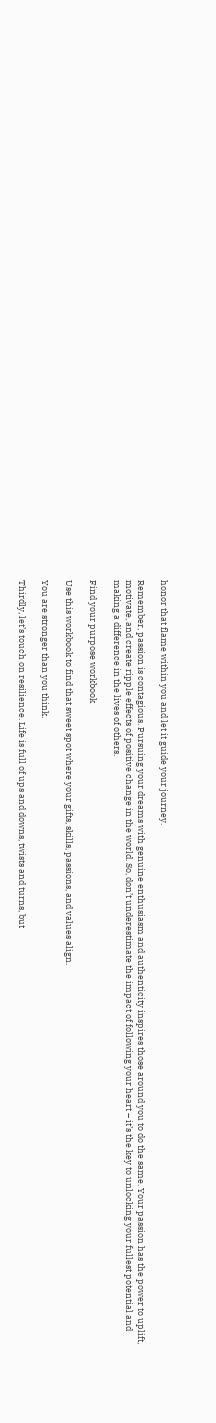honor that flame within you and let it guide your journey.

Remember, passion is contagious. Pursuing your dreams with genuine enthusiasm and authenticity inspires those around you to do the same. Your passion has the power to uplift, motivate, and create ripple effects of positive change in the world. So, don’t underestimate the impact of following your heart – it’s the key to unlocking your fullest potential and making a difference in the lives of others.

Find your purpose workbook

Use this workbook to find that sweet spot where your gifts, skills, passions, and values align.

You are stronger than you think.

Thirdly, let’s touch on resilience. Life is full of ups and downs, twists and turns, but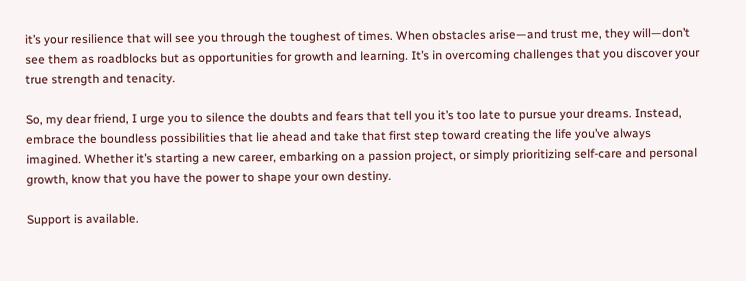it’s your resilience that will see you through the toughest of times. When obstacles arise—and trust me, they will—don’t see them as roadblocks but as opportunities for growth and learning. It’s in overcoming challenges that you discover your true strength and tenacity.

So, my dear friend, I urge you to silence the doubts and fears that tell you it’s too late to pursue your dreams. Instead, embrace the boundless possibilities that lie ahead and take that first step toward creating the life you’ve always imagined. Whether it’s starting a new career, embarking on a passion project, or simply prioritizing self-care and personal growth, know that you have the power to shape your own destiny.

Support is available.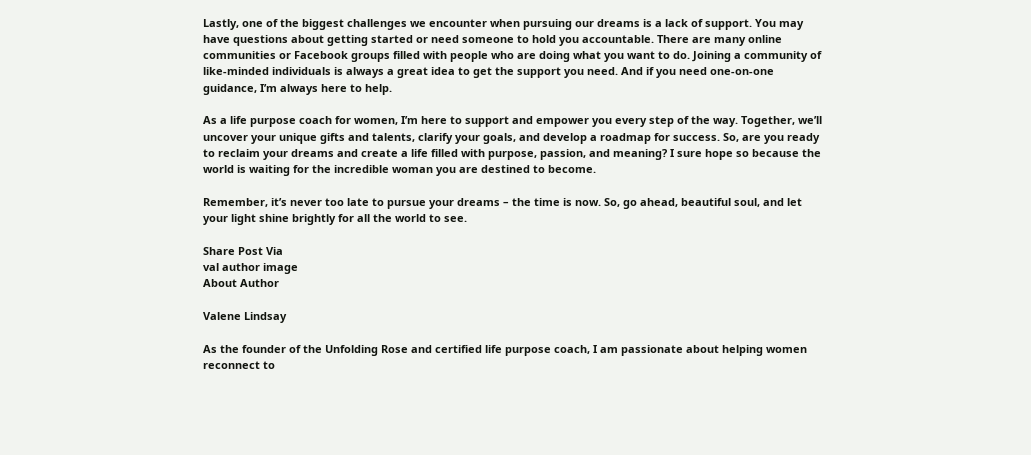Lastly, one of the biggest challenges we encounter when pursuing our dreams is a lack of support. You may have questions about getting started or need someone to hold you accountable. There are many online communities or Facebook groups filled with people who are doing what you want to do. Joining a community of like-minded individuals is always a great idea to get the support you need. And if you need one-on-one guidance, I’m always here to help.

As a life purpose coach for women, I’m here to support and empower you every step of the way. Together, we’ll uncover your unique gifts and talents, clarify your goals, and develop a roadmap for success. So, are you ready to reclaim your dreams and create a life filled with purpose, passion, and meaning? I sure hope so because the world is waiting for the incredible woman you are destined to become.

Remember, it’s never too late to pursue your dreams – the time is now. So, go ahead, beautiful soul, and let your light shine brightly for all the world to see.

Share Post Via
val author image
About Author

Valene Lindsay

As the founder of the Unfolding Rose and certified life purpose coach, I am passionate about helping women reconnect to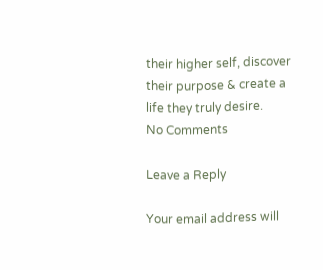their higher self, discover their purpose & create a life they truly desire.
No Comments

Leave a Reply

Your email address will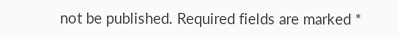not be published. Required fields are marked *